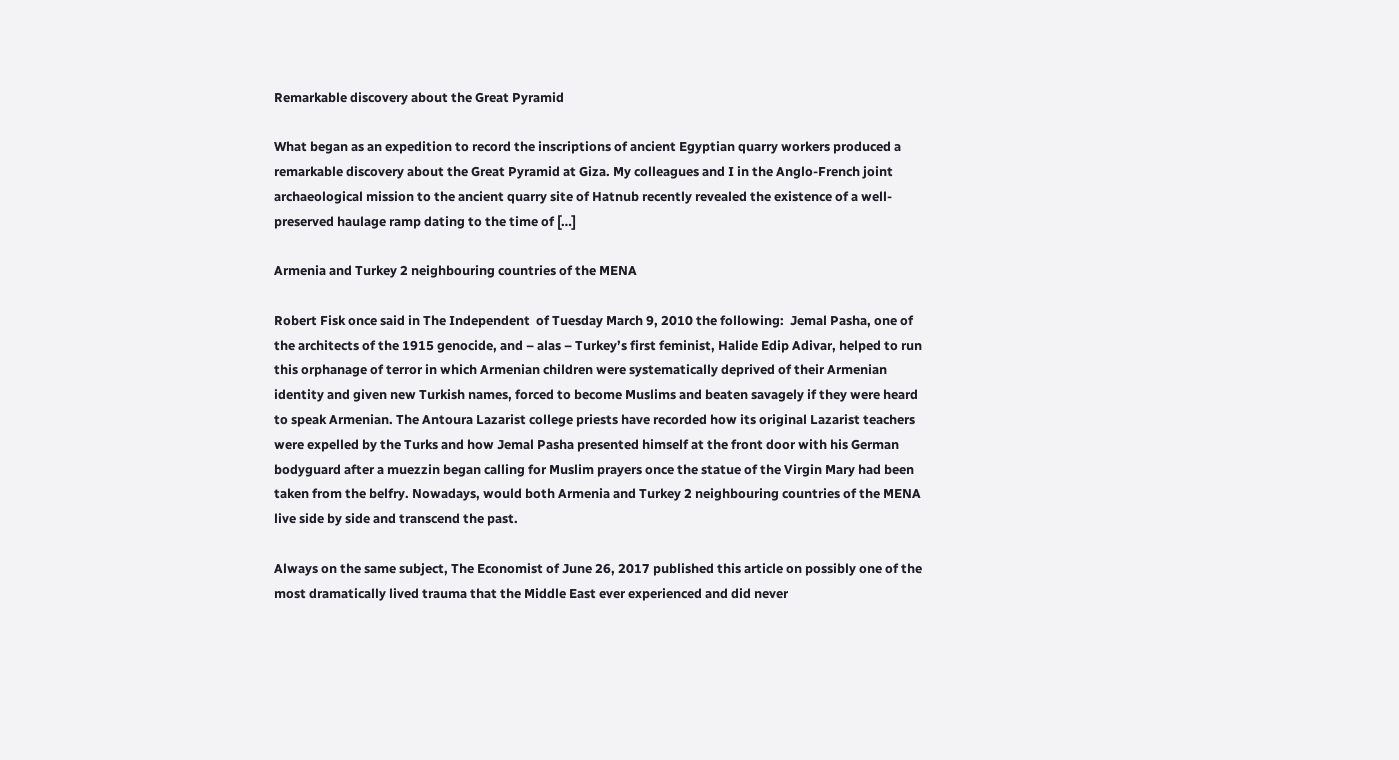Remarkable discovery about the Great Pyramid

What began as an expedition to record the inscriptions of ancient Egyptian quarry workers produced a remarkable discovery about the Great Pyramid at Giza. My colleagues and I in the Anglo-French joint archaeological mission to the ancient quarry site of Hatnub recently revealed the existence of a well-preserved haulage ramp dating to the time of […]

Armenia and Turkey 2 neighbouring countries of the MENA

Robert Fisk once said in The Independent  of Tuesday March 9, 2010 the following:  Jemal Pasha, one of the architects of the 1915 genocide, and – alas – Turkey’s first feminist, Halide Edip Adivar, helped to run this orphanage of terror in which Armenian children were systematically deprived of their Armenian identity and given new Turkish names, forced to become Muslims and beaten savagely if they were heard to speak Armenian. The Antoura Lazarist college priests have recorded how its original Lazarist teachers were expelled by the Turks and how Jemal Pasha presented himself at the front door with his German bodyguard after a muezzin began calling for Muslim prayers once the statue of the Virgin Mary had been taken from the belfry. Nowadays, would both Armenia and Turkey 2 neighbouring countries of the MENA live side by side and transcend the past.

Always on the same subject, The Economist of June 26, 2017 published this article on possibly one of the most dramatically lived trauma that the Middle East ever experienced and did never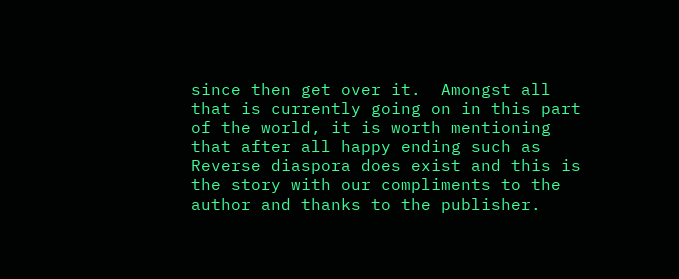since then get over it.  Amongst all that is currently going on in this part of the world, it is worth mentioning that after all happy ending such as Reverse diaspora does exist and this is the story with our compliments to the author and thanks to the publisher.